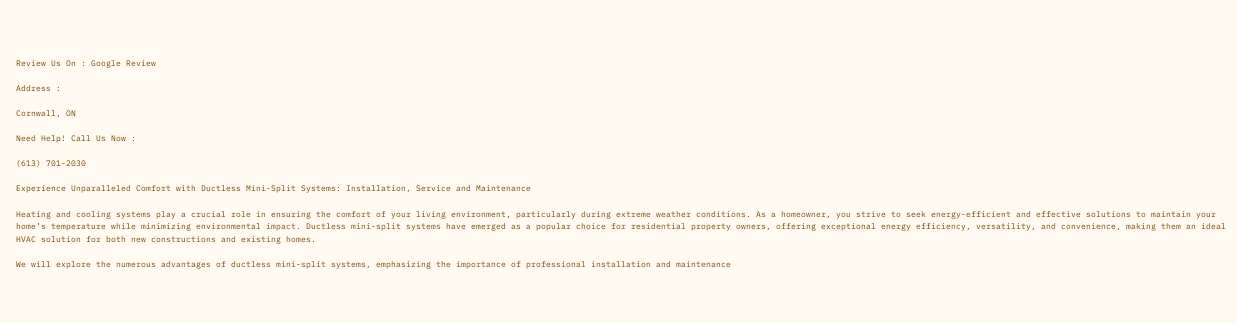Review Us On : Google Review

Address :

Cornwall, ON

Need Help! Call Us Now :

(613) 701-2030

Experience Unparalleled Comfort with Ductless Mini-Split Systems: Installation, Service and Maintenance

Heating and cooling systems play a crucial role in ensuring the comfort of your living environment, particularly during extreme weather conditions. As a homeowner, you strive to seek energy-efficient and effective solutions to maintain your home’s temperature while minimizing environmental impact. Ductless mini-split systems have emerged as a popular choice for residential property owners, offering exceptional energy efficiency, versatility, and convenience, making them an ideal HVAC solution for both new constructions and existing homes.

We will explore the numerous advantages of ductless mini-split systems, emphasizing the importance of professional installation and maintenance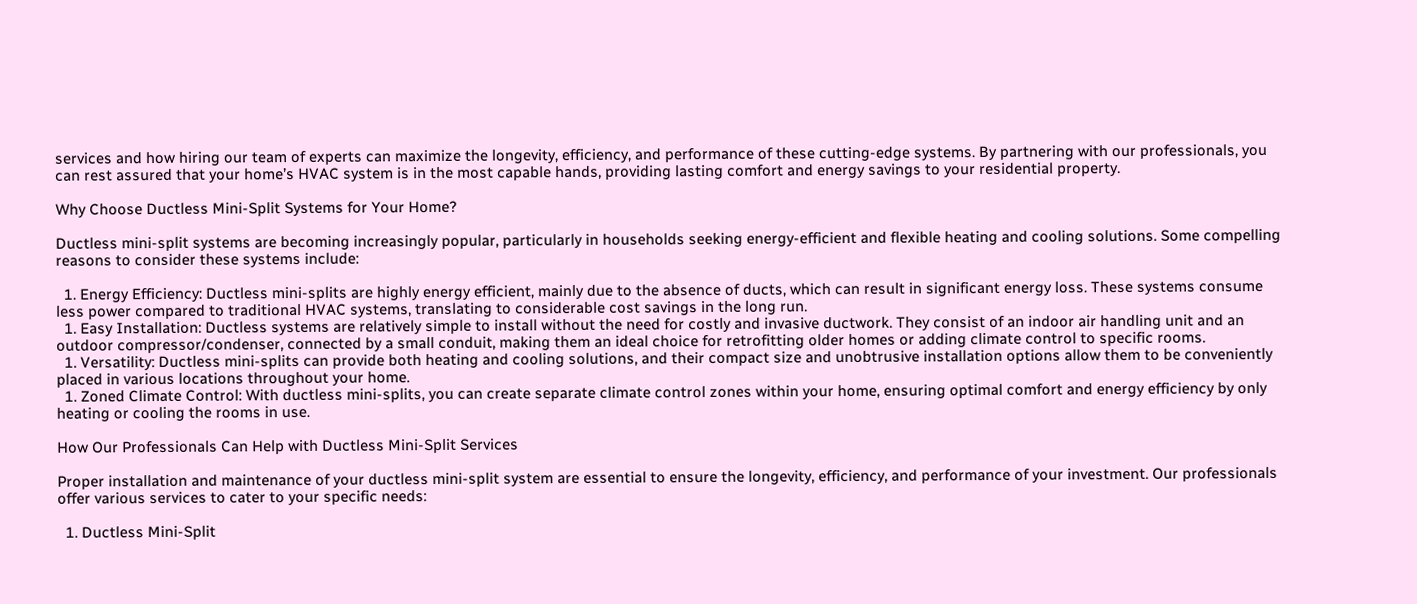services and how hiring our team of experts can maximize the longevity, efficiency, and performance of these cutting-edge systems. By partnering with our professionals, you can rest assured that your home’s HVAC system is in the most capable hands, providing lasting comfort and energy savings to your residential property.

Why Choose Ductless Mini-Split Systems for Your Home?

Ductless mini-split systems are becoming increasingly popular, particularly in households seeking energy-efficient and flexible heating and cooling solutions. Some compelling reasons to consider these systems include:

  1. Energy Efficiency: Ductless mini-splits are highly energy efficient, mainly due to the absence of ducts, which can result in significant energy loss. These systems consume less power compared to traditional HVAC systems, translating to considerable cost savings in the long run.
  1. Easy Installation: Ductless systems are relatively simple to install without the need for costly and invasive ductwork. They consist of an indoor air handling unit and an outdoor compressor/condenser, connected by a small conduit, making them an ideal choice for retrofitting older homes or adding climate control to specific rooms.
  1. Versatility: Ductless mini-splits can provide both heating and cooling solutions, and their compact size and unobtrusive installation options allow them to be conveniently placed in various locations throughout your home.
  1. Zoned Climate Control: With ductless mini-splits, you can create separate climate control zones within your home, ensuring optimal comfort and energy efficiency by only heating or cooling the rooms in use.

How Our Professionals Can Help with Ductless Mini-Split Services

Proper installation and maintenance of your ductless mini-split system are essential to ensure the longevity, efficiency, and performance of your investment. Our professionals offer various services to cater to your specific needs:

  1. Ductless Mini-Split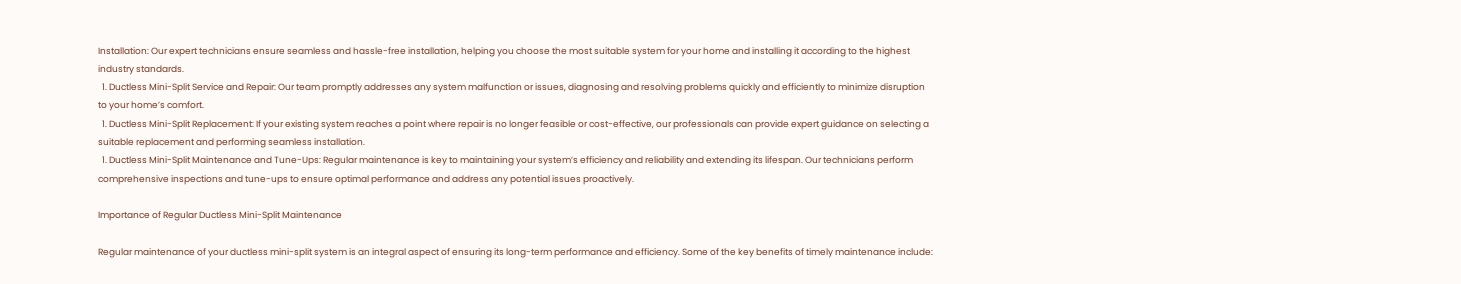Installation: Our expert technicians ensure seamless and hassle-free installation, helping you choose the most suitable system for your home and installing it according to the highest industry standards.
  1. Ductless Mini-Split Service and Repair: Our team promptly addresses any system malfunction or issues, diagnosing and resolving problems quickly and efficiently to minimize disruption to your home’s comfort.
  1. Ductless Mini-Split Replacement: If your existing system reaches a point where repair is no longer feasible or cost-effective, our professionals can provide expert guidance on selecting a suitable replacement and performing seamless installation.
  1. Ductless Mini-Split Maintenance and Tune-Ups: Regular maintenance is key to maintaining your system’s efficiency and reliability and extending its lifespan. Our technicians perform comprehensive inspections and tune-ups to ensure optimal performance and address any potential issues proactively.

Importance of Regular Ductless Mini-Split Maintenance

Regular maintenance of your ductless mini-split system is an integral aspect of ensuring its long-term performance and efficiency. Some of the key benefits of timely maintenance include: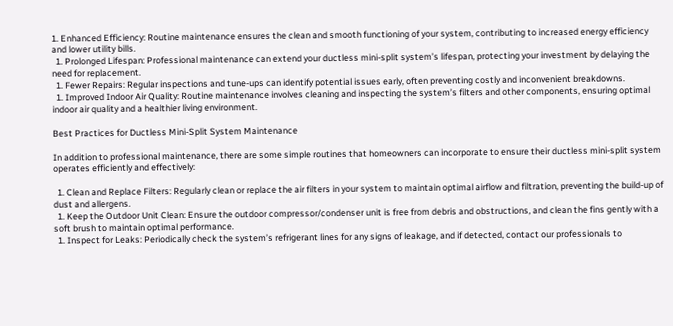1. Enhanced Efficiency: Routine maintenance ensures the clean and smooth functioning of your system, contributing to increased energy efficiency and lower utility bills.
  1. Prolonged Lifespan: Professional maintenance can extend your ductless mini-split system’s lifespan, protecting your investment by delaying the need for replacement.
  1. Fewer Repairs: Regular inspections and tune-ups can identify potential issues early, often preventing costly and inconvenient breakdowns.
  1. Improved Indoor Air Quality: Routine maintenance involves cleaning and inspecting the system’s filters and other components, ensuring optimal indoor air quality and a healthier living environment.

Best Practices for Ductless Mini-Split System Maintenance

In addition to professional maintenance, there are some simple routines that homeowners can incorporate to ensure their ductless mini-split system operates efficiently and effectively:

  1. Clean and Replace Filters: Regularly clean or replace the air filters in your system to maintain optimal airflow and filtration, preventing the build-up of dust and allergens.
  1. Keep the Outdoor Unit Clean: Ensure the outdoor compressor/condenser unit is free from debris and obstructions, and clean the fins gently with a soft brush to maintain optimal performance.
  1. Inspect for Leaks: Periodically check the system’s refrigerant lines for any signs of leakage, and if detected, contact our professionals to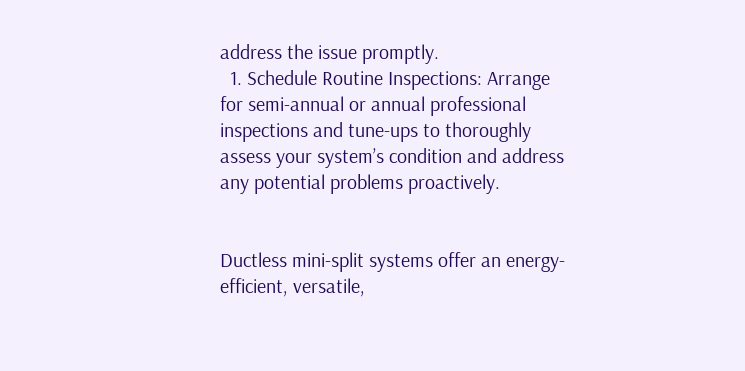address the issue promptly.
  1. Schedule Routine Inspections: Arrange for semi-annual or annual professional inspections and tune-ups to thoroughly assess your system’s condition and address any potential problems proactively.


Ductless mini-split systems offer an energy-efficient, versatile,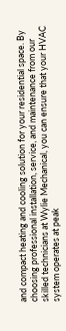and compact heating and cooling solution for your residential space. By choosing professional installation, service, and maintenance from our skilled technicians at Wylie Mechanical, you can ensure that your HVAC system operates at peak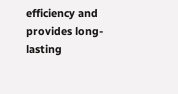efficiency and provides long-lasting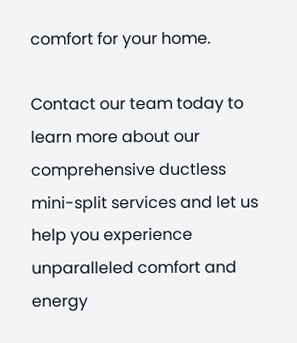comfort for your home.

Contact our team today to learn more about our comprehensive ductless mini-split services and let us help you experience unparalleled comfort and energy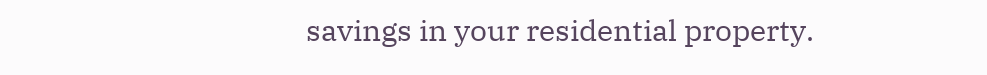savings in your residential property.